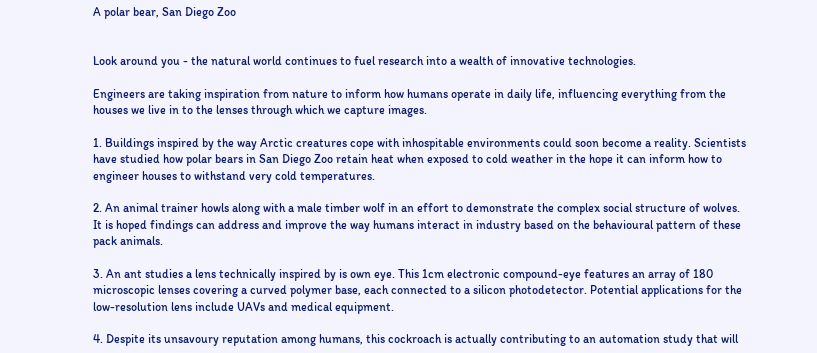A polar bear, San Diego Zoo


Look around you - the natural world continues to fuel research into a wealth of innovative technologies.

Engineers are taking inspiration from nature to inform how humans operate in daily life, influencing everything from the houses we live in to the lenses through which we capture images.

1. Buildings inspired by the way Arctic creatures cope with inhospitable environments could soon become a reality. Scientists have studied how polar bears in San Diego Zoo retain heat when exposed to cold weather in the hope it can inform how to engineer houses to withstand very cold temperatures.

2. An animal trainer howls along with a male timber wolf in an effort to demonstrate the complex social structure of wolves. It is hoped findings can address and improve the way humans interact in industry based on the behavioural pattern of these pack animals.

3. An ant studies a lens technically inspired by is own eye. This 1cm electronic compound-eye features an array of 180 microscopic lenses covering a curved polymer base, each connected to a silicon photodetector. Potential applications for the low-resolution lens include UAVs and medical equipment.

4. Despite its unsavoury reputation among humans, this cockroach is actually contributing to an automation study that will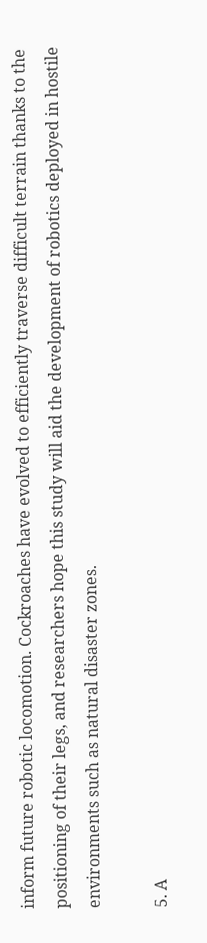inform future robotic locomotion. Cockroaches have evolved to efficiently traverse difficult terrain thanks to the positioning of their legs, and researchers hope this study will aid the development of robotics deployed in hostile environments such as natural disaster zones.

5. A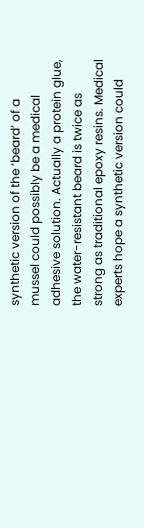synthetic version of the ‘beard’ of a mussel could possibly be a medical adhesive solution. Actually a protein glue, the water-resistant beard is twice as strong as traditional epoxy resins. Medical experts hope a synthetic version could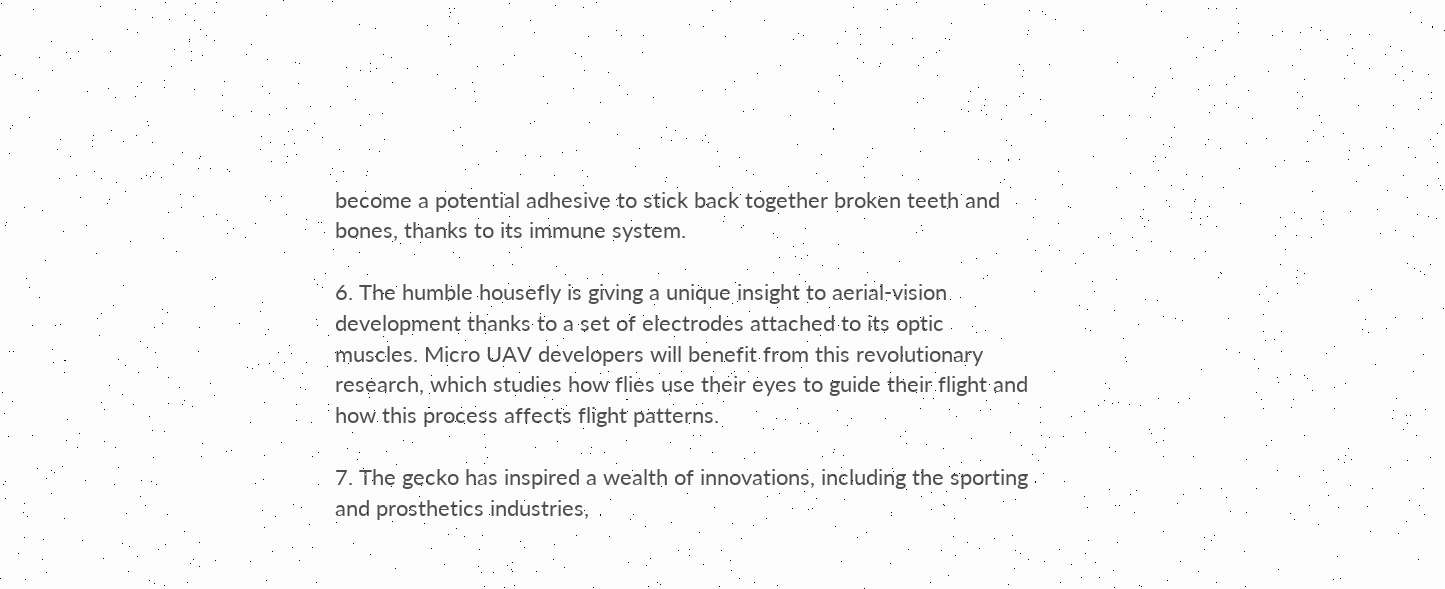become a potential adhesive to stick back together broken teeth and bones, thanks to its immune system.

6. The humble housefly is giving a unique insight to aerial-vision development thanks to a set of electrodes attached to its optic muscles. Micro UAV developers will benefit from this revolutionary research, which studies how flies use their eyes to guide their flight and how this process affects flight patterns.

7. The gecko has inspired a wealth of innovations, including the sporting and prosthetics industries,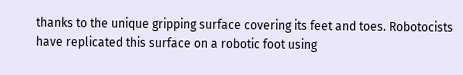thanks to the unique gripping surface covering its feet and toes. Robotocists have replicated this surface on a robotic foot using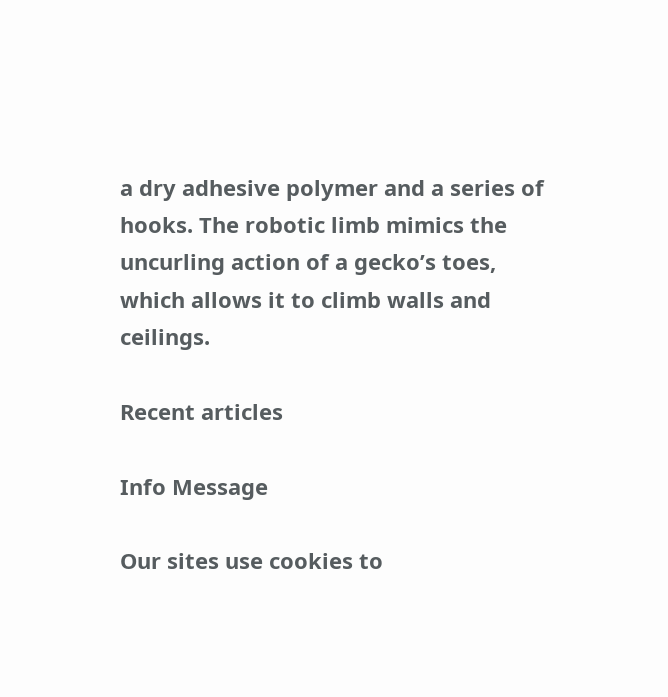a dry adhesive polymer and a series of hooks. The robotic limb mimics the uncurling action of a gecko’s toes, which allows it to climb walls and ceilings.

Recent articles

Info Message

Our sites use cookies to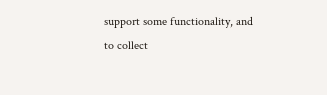support some functionality, and to collect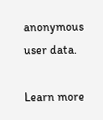anonymous user data.

Learn more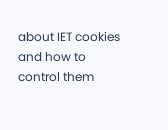about IET cookies and how to control them